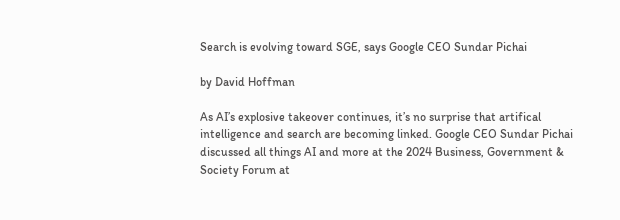Search is evolving toward SGE, says Google CEO Sundar Pichai

by David Hoffman

As AI’s explosive takeover continues, it’s no surprise that artifical intelligence and search are becoming linked. Google CEO Sundar Pichai discussed all things AI and more at the 2024 Business, Government & Society Forum at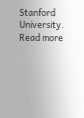Stanford University. Read more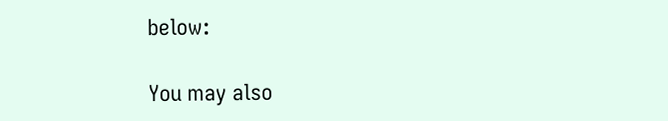below:

You may also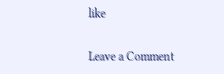like

Leave a Comment